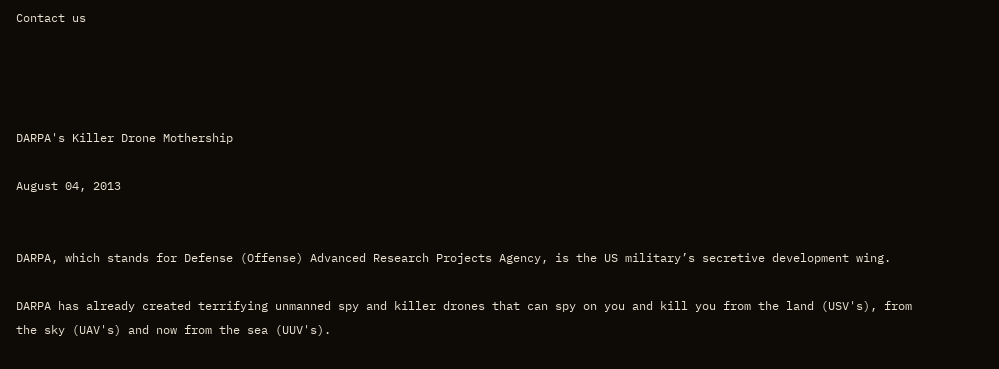Contact us




DARPA's Killer Drone Mothership

August 04, 2013


DARPA, which stands for Defense (Offense) Advanced Research Projects Agency, is the US military’s secretive development wing.

DARPA has already created terrifying unmanned spy and killer drones that can spy on you and kill you from the land (USV's), from the sky (UAV's) and now from the sea (UUV's).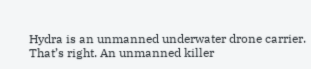Hydra is an unmanned underwater drone carrier. That’s right. An unmanned killer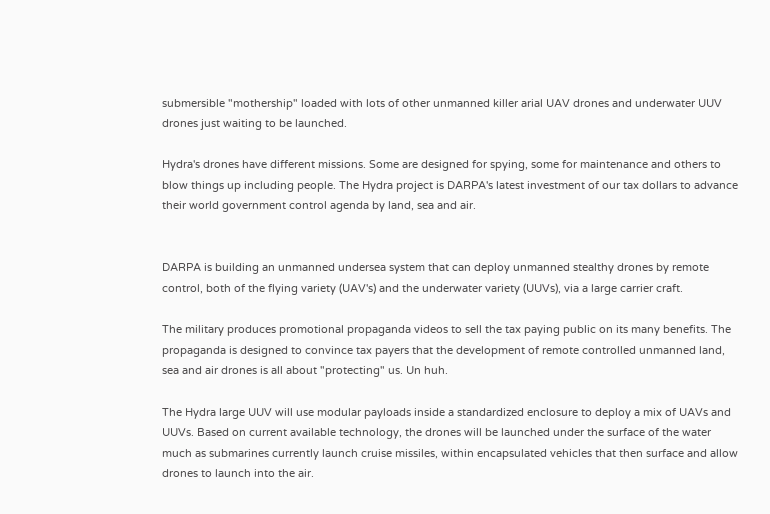submersible "mothership" loaded with lots of other unmanned killer arial UAV drones and underwater UUV drones just waiting to be launched.

Hydra's drones have different missions. Some are designed for spying, some for maintenance and others to blow things up including people. The Hydra project is DARPA's latest investment of our tax dollars to advance their world government control agenda by land, sea and air.


DARPA is building an unmanned undersea system that can deploy unmanned stealthy drones by remote control, both of the flying variety (UAV's) and the underwater variety (UUVs), via a large carrier craft.

The military produces promotional propaganda videos to sell the tax paying public on its many benefits. The propaganda is designed to convince tax payers that the development of remote controlled unmanned land, sea and air drones is all about "protecting" us. Un huh.

The Hydra large UUV will use modular payloads inside a standardized enclosure to deploy a mix of UAVs and UUVs. Based on current available technology, the drones will be launched under the surface of the water much as submarines currently launch cruise missiles, within encapsulated vehicles that then surface and allow drones to launch into the air.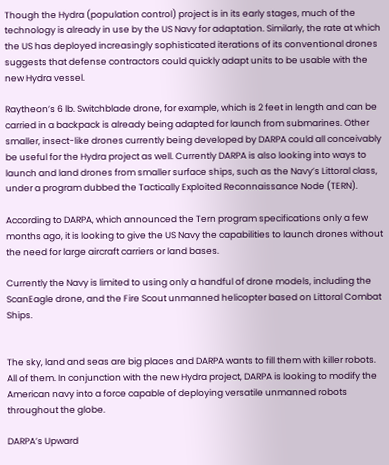Though the Hydra (population control) project is in its early stages, much of the technology is already in use by the US Navy for adaptation. Similarly, the rate at which the US has deployed increasingly sophisticated iterations of its conventional drones suggests that defense contractors could quickly adapt units to be usable with the new Hydra vessel.

Raytheon’s 6 lb. Switchblade drone, for example, which is 2 feet in length and can be carried in a backpack is already being adapted for launch from submarines. Other smaller, insect-like drones currently being developed by DARPA could all conceivably be useful for the Hydra project as well. Currently DARPA is also looking into ways to launch and land drones from smaller surface ships, such as the Navy’s Littoral class, under a program dubbed the Tactically Exploited Reconnaissance Node (TERN).

According to DARPA, which announced the Tern program specifications only a few months ago, it is looking to give the US Navy the capabilities to launch drones without the need for large aircraft carriers or land bases.

Currently the Navy is limited to using only a handful of drone models, including the ScanEagle drone, and the Fire Scout unmanned helicopter based on Littoral Combat Ships.


The sky, land and seas are big places and DARPA wants to fill them with killer robots. All of them. In conjunction with the new Hydra project, DARPA is looking to modify the American navy into a force capable of deploying versatile unmanned robots throughout the globe.

DARPA’s Upward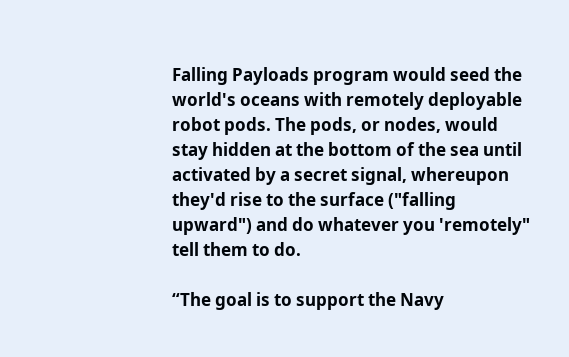Falling Payloads program would seed the world's oceans with remotely deployable robot pods. The pods, or nodes, would stay hidden at the bottom of the sea until activated by a secret signal, whereupon they'd rise to the surface ("falling upward") and do whatever you 'remotely" tell them to do.

“The goal is to support the Navy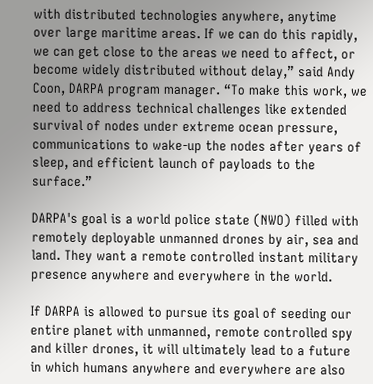with distributed technologies anywhere, anytime over large maritime areas. If we can do this rapidly, we can get close to the areas we need to affect, or become widely distributed without delay,” said Andy Coon, DARPA program manager. “To make this work, we need to address technical challenges like extended survival of nodes under extreme ocean pressure, communications to wake-up the nodes after years of sleep, and efficient launch of payloads to the surface.”

DARPA's goal is a world police state (NWO) filled with remotely deployable unmanned drones by air, sea and land. They want a remote controlled instant military presence anywhere and everywhere in the world.

If DARPA is allowed to pursue its goal of seeding our entire planet with unmanned, remote controlled spy and killer drones, it will ultimately lead to a future in which humans anywhere and everywhere are also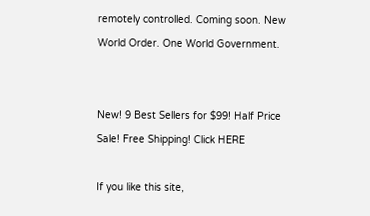remotely controlled. Coming soon. New World Order. One World Government.


New! 9 Best Sellers for $99! Half Price Sale! Free Shipping! Click HERE

If you like this site,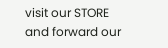visit our STORE and forward our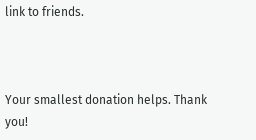link to friends.



Your smallest donation helps. Thank you!